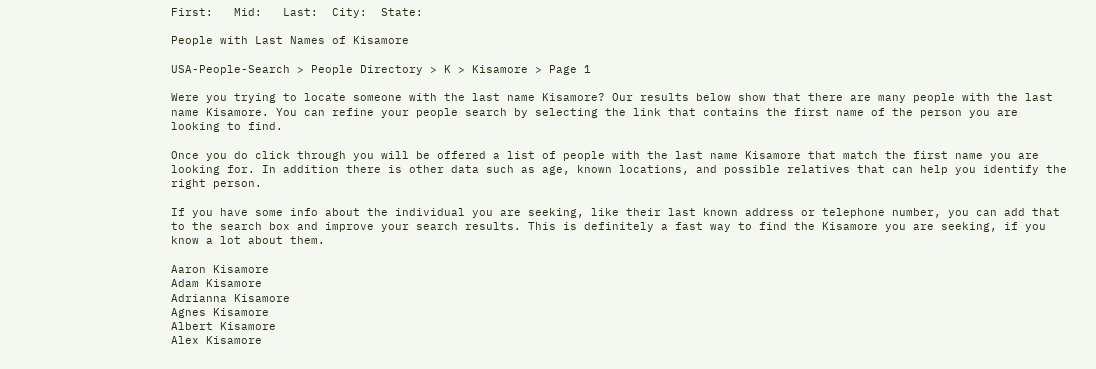First:   Mid:   Last:  City:  State:

People with Last Names of Kisamore

USA-People-Search > People Directory > K > Kisamore > Page 1

Were you trying to locate someone with the last name Kisamore? Our results below show that there are many people with the last name Kisamore. You can refine your people search by selecting the link that contains the first name of the person you are looking to find.

Once you do click through you will be offered a list of people with the last name Kisamore that match the first name you are looking for. In addition there is other data such as age, known locations, and possible relatives that can help you identify the right person.

If you have some info about the individual you are seeking, like their last known address or telephone number, you can add that to the search box and improve your search results. This is definitely a fast way to find the Kisamore you are seeking, if you know a lot about them.

Aaron Kisamore
Adam Kisamore
Adrianna Kisamore
Agnes Kisamore
Albert Kisamore
Alex Kisamore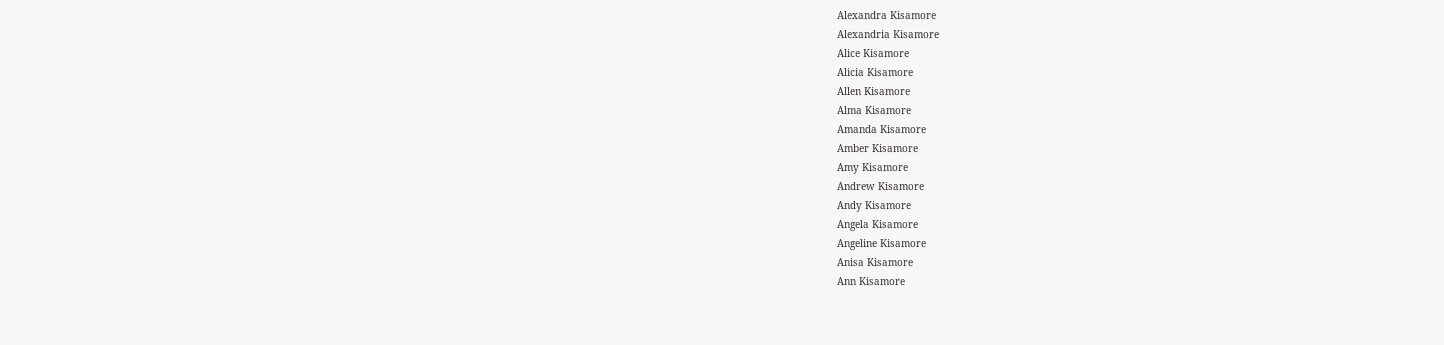Alexandra Kisamore
Alexandria Kisamore
Alice Kisamore
Alicia Kisamore
Allen Kisamore
Alma Kisamore
Amanda Kisamore
Amber Kisamore
Amy Kisamore
Andrew Kisamore
Andy Kisamore
Angela Kisamore
Angeline Kisamore
Anisa Kisamore
Ann Kisamore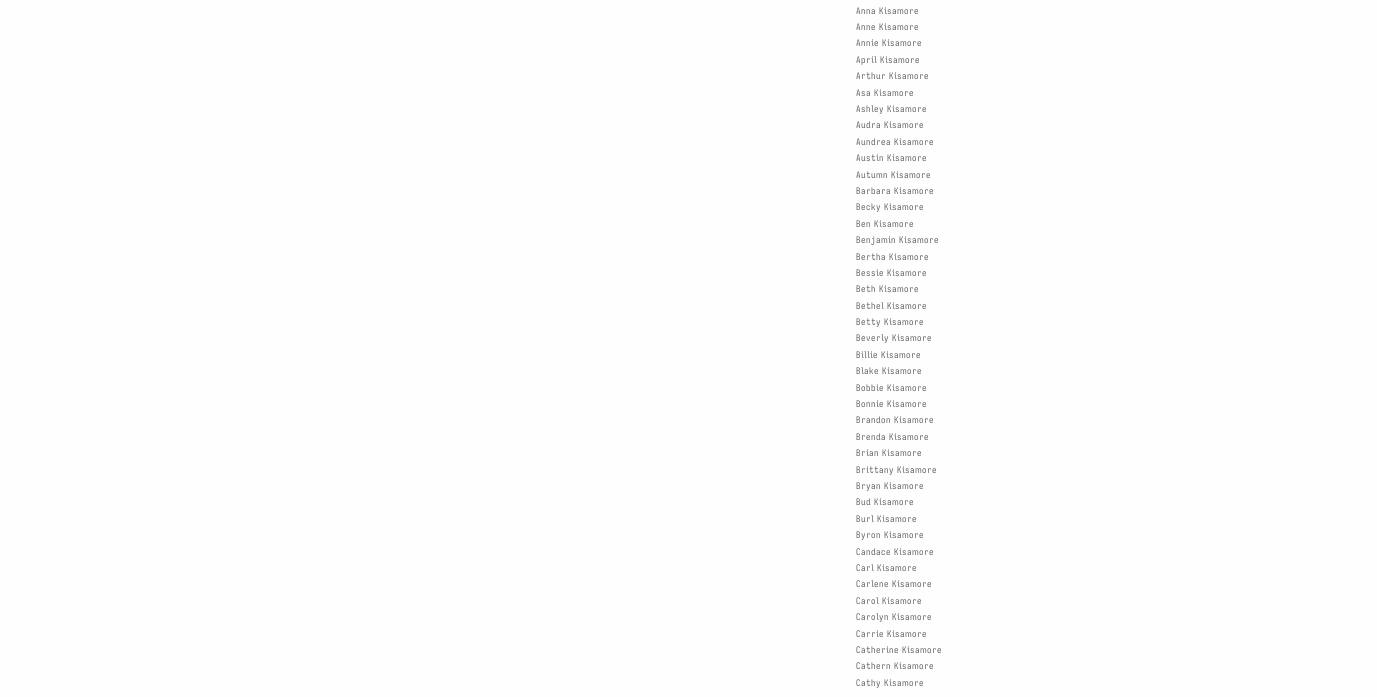Anna Kisamore
Anne Kisamore
Annie Kisamore
April Kisamore
Arthur Kisamore
Asa Kisamore
Ashley Kisamore
Audra Kisamore
Aundrea Kisamore
Austin Kisamore
Autumn Kisamore
Barbara Kisamore
Becky Kisamore
Ben Kisamore
Benjamin Kisamore
Bertha Kisamore
Bessie Kisamore
Beth Kisamore
Bethel Kisamore
Betty Kisamore
Beverly Kisamore
Billie Kisamore
Blake Kisamore
Bobbie Kisamore
Bonnie Kisamore
Brandon Kisamore
Brenda Kisamore
Brian Kisamore
Brittany Kisamore
Bryan Kisamore
Bud Kisamore
Burl Kisamore
Byron Kisamore
Candace Kisamore
Carl Kisamore
Carlene Kisamore
Carol Kisamore
Carolyn Kisamore
Carrie Kisamore
Catherine Kisamore
Cathern Kisamore
Cathy Kisamore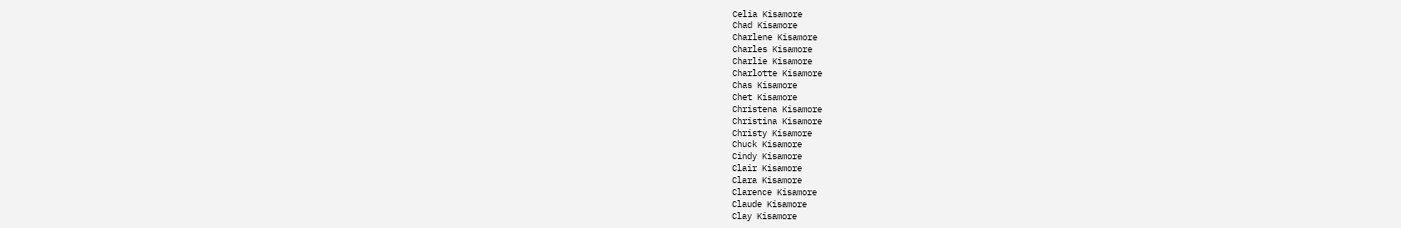Celia Kisamore
Chad Kisamore
Charlene Kisamore
Charles Kisamore
Charlie Kisamore
Charlotte Kisamore
Chas Kisamore
Chet Kisamore
Christena Kisamore
Christina Kisamore
Christy Kisamore
Chuck Kisamore
Cindy Kisamore
Clair Kisamore
Clara Kisamore
Clarence Kisamore
Claude Kisamore
Clay Kisamore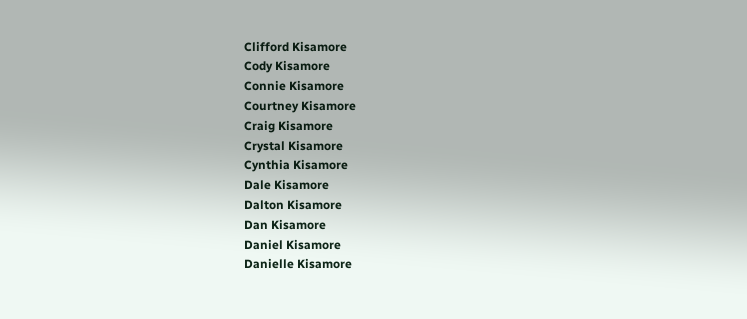Clifford Kisamore
Cody Kisamore
Connie Kisamore
Courtney Kisamore
Craig Kisamore
Crystal Kisamore
Cynthia Kisamore
Dale Kisamore
Dalton Kisamore
Dan Kisamore
Daniel Kisamore
Danielle Kisamore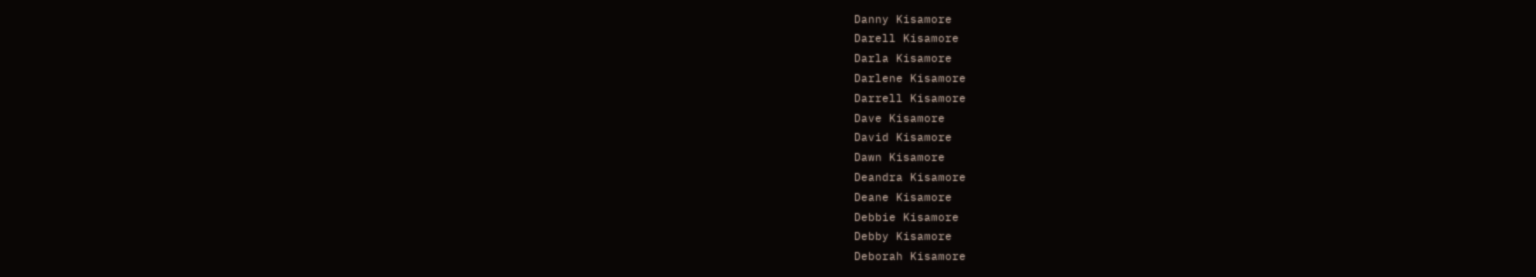Danny Kisamore
Darell Kisamore
Darla Kisamore
Darlene Kisamore
Darrell Kisamore
Dave Kisamore
David Kisamore
Dawn Kisamore
Deandra Kisamore
Deane Kisamore
Debbie Kisamore
Debby Kisamore
Deborah Kisamore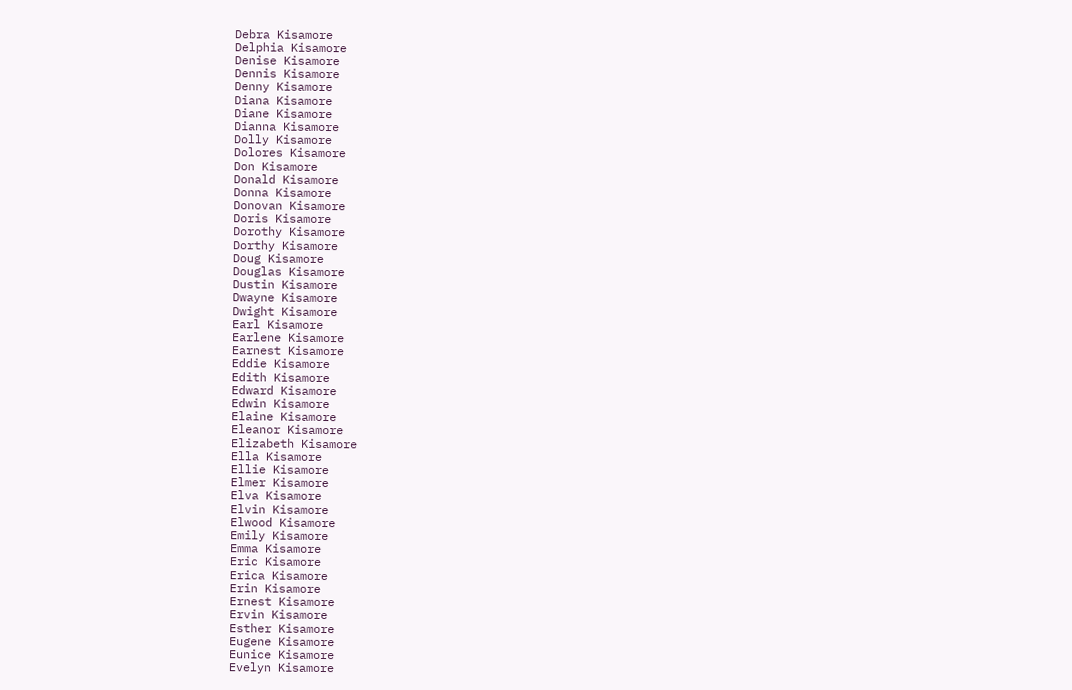Debra Kisamore
Delphia Kisamore
Denise Kisamore
Dennis Kisamore
Denny Kisamore
Diana Kisamore
Diane Kisamore
Dianna Kisamore
Dolly Kisamore
Dolores Kisamore
Don Kisamore
Donald Kisamore
Donna Kisamore
Donovan Kisamore
Doris Kisamore
Dorothy Kisamore
Dorthy Kisamore
Doug Kisamore
Douglas Kisamore
Dustin Kisamore
Dwayne Kisamore
Dwight Kisamore
Earl Kisamore
Earlene Kisamore
Earnest Kisamore
Eddie Kisamore
Edith Kisamore
Edward Kisamore
Edwin Kisamore
Elaine Kisamore
Eleanor Kisamore
Elizabeth Kisamore
Ella Kisamore
Ellie Kisamore
Elmer Kisamore
Elva Kisamore
Elvin Kisamore
Elwood Kisamore
Emily Kisamore
Emma Kisamore
Eric Kisamore
Erica Kisamore
Erin Kisamore
Ernest Kisamore
Ervin Kisamore
Esther Kisamore
Eugene Kisamore
Eunice Kisamore
Evelyn Kisamore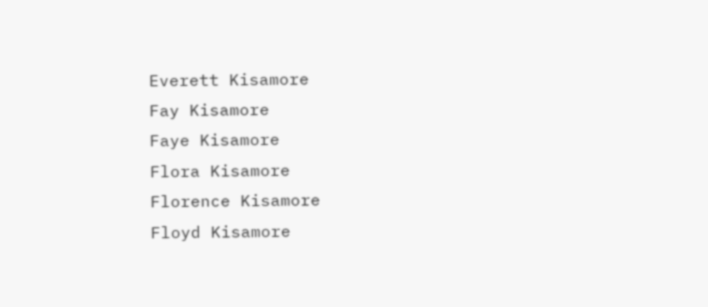Everett Kisamore
Fay Kisamore
Faye Kisamore
Flora Kisamore
Florence Kisamore
Floyd Kisamore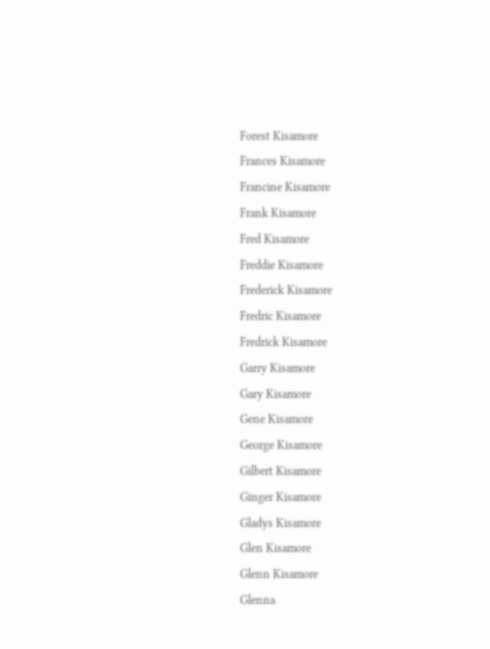Forest Kisamore
Frances Kisamore
Francine Kisamore
Frank Kisamore
Fred Kisamore
Freddie Kisamore
Frederick Kisamore
Fredric Kisamore
Fredrick Kisamore
Garry Kisamore
Gary Kisamore
Gene Kisamore
George Kisamore
Gilbert Kisamore
Ginger Kisamore
Gladys Kisamore
Glen Kisamore
Glenn Kisamore
Glenna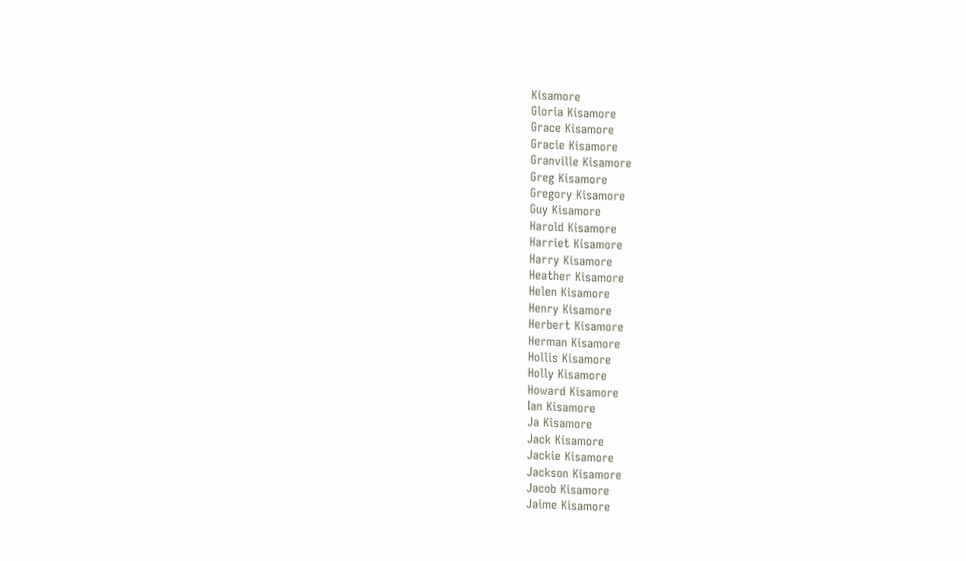Kisamore
Gloria Kisamore
Grace Kisamore
Gracie Kisamore
Granville Kisamore
Greg Kisamore
Gregory Kisamore
Guy Kisamore
Harold Kisamore
Harriet Kisamore
Harry Kisamore
Heather Kisamore
Helen Kisamore
Henry Kisamore
Herbert Kisamore
Herman Kisamore
Hollis Kisamore
Holly Kisamore
Howard Kisamore
Ian Kisamore
Ja Kisamore
Jack Kisamore
Jackie Kisamore
Jackson Kisamore
Jacob Kisamore
Jaime Kisamore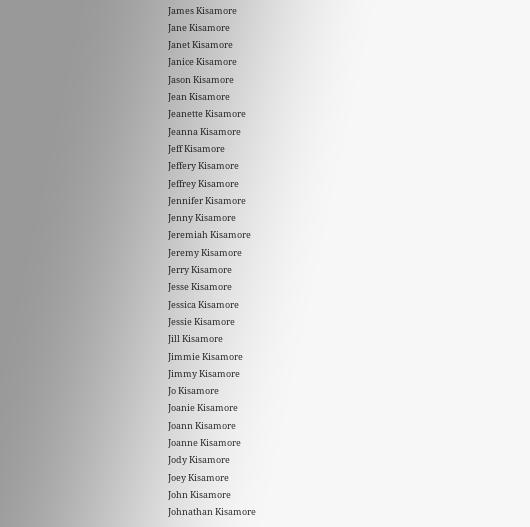James Kisamore
Jane Kisamore
Janet Kisamore
Janice Kisamore
Jason Kisamore
Jean Kisamore
Jeanette Kisamore
Jeanna Kisamore
Jeff Kisamore
Jeffery Kisamore
Jeffrey Kisamore
Jennifer Kisamore
Jenny Kisamore
Jeremiah Kisamore
Jeremy Kisamore
Jerry Kisamore
Jesse Kisamore
Jessica Kisamore
Jessie Kisamore
Jill Kisamore
Jimmie Kisamore
Jimmy Kisamore
Jo Kisamore
Joanie Kisamore
Joann Kisamore
Joanne Kisamore
Jody Kisamore
Joey Kisamore
John Kisamore
Johnathan Kisamore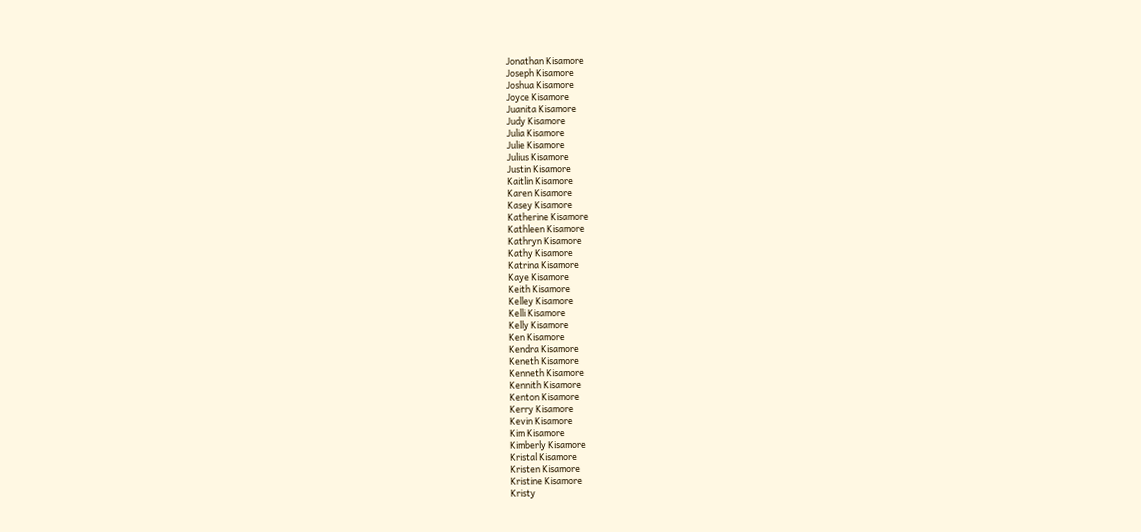Jonathan Kisamore
Joseph Kisamore
Joshua Kisamore
Joyce Kisamore
Juanita Kisamore
Judy Kisamore
Julia Kisamore
Julie Kisamore
Julius Kisamore
Justin Kisamore
Kaitlin Kisamore
Karen Kisamore
Kasey Kisamore
Katherine Kisamore
Kathleen Kisamore
Kathryn Kisamore
Kathy Kisamore
Katrina Kisamore
Kaye Kisamore
Keith Kisamore
Kelley Kisamore
Kelli Kisamore
Kelly Kisamore
Ken Kisamore
Kendra Kisamore
Keneth Kisamore
Kenneth Kisamore
Kennith Kisamore
Kenton Kisamore
Kerry Kisamore
Kevin Kisamore
Kim Kisamore
Kimberly Kisamore
Kristal Kisamore
Kristen Kisamore
Kristine Kisamore
Kristy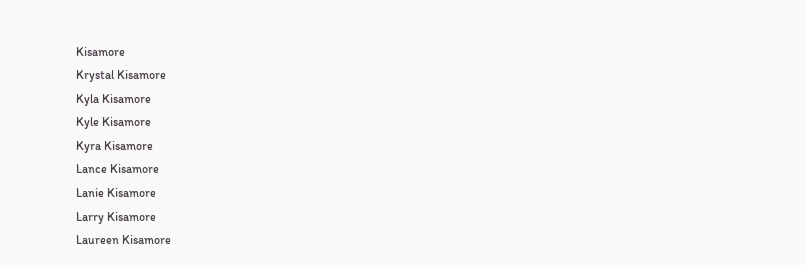Kisamore
Krystal Kisamore
Kyla Kisamore
Kyle Kisamore
Kyra Kisamore
Lance Kisamore
Lanie Kisamore
Larry Kisamore
Laureen Kisamore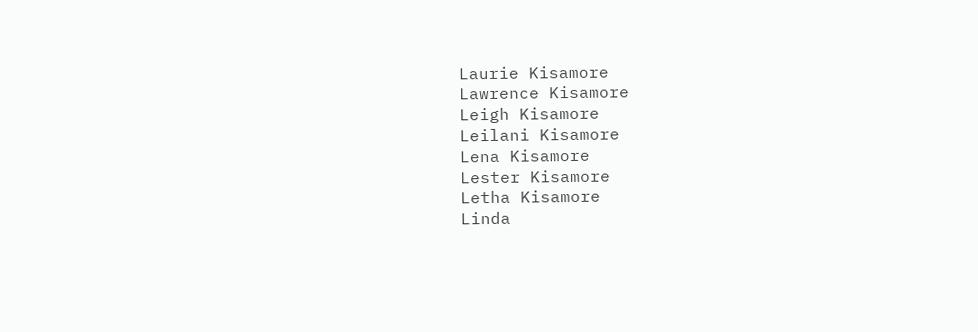Laurie Kisamore
Lawrence Kisamore
Leigh Kisamore
Leilani Kisamore
Lena Kisamore
Lester Kisamore
Letha Kisamore
Linda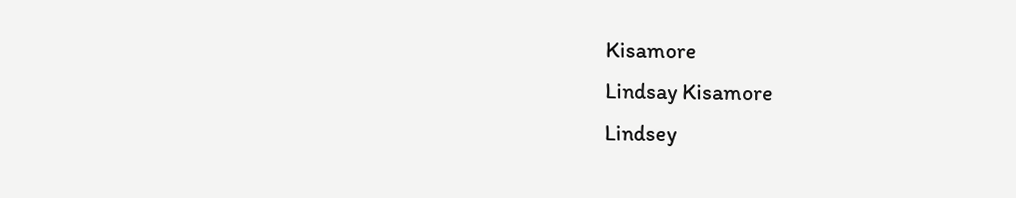Kisamore
Lindsay Kisamore
Lindsey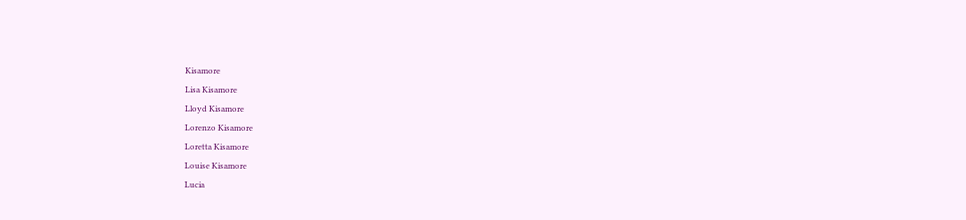Kisamore
Lisa Kisamore
Lloyd Kisamore
Lorenzo Kisamore
Loretta Kisamore
Louise Kisamore
Lucia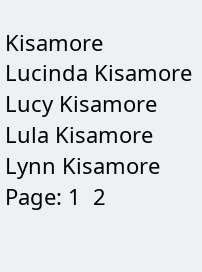Kisamore
Lucinda Kisamore
Lucy Kisamore
Lula Kisamore
Lynn Kisamore
Page: 1  2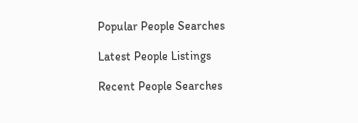Popular People Searches

Latest People Listings

Recent People Searches